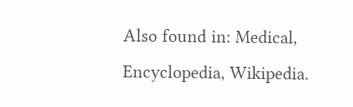Also found in: Medical, Encyclopedia, Wikipedia.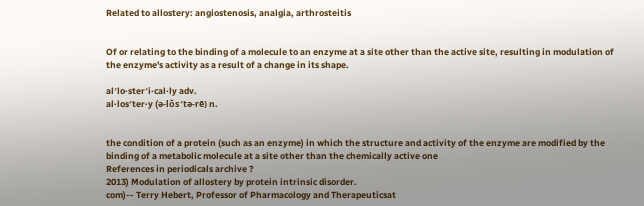Related to allostery: angiostenosis, analgia, arthrosteitis


Of or relating to the binding of a molecule to an enzyme at a site other than the active site, resulting in modulation of the enzyme's activity as a result of a change in its shape.

al′lo·ster′i·cal·ly adv.
al·los′ter·y (ə-lŏs′tə-rē) n.


the condition of a protein (such as an enzyme) in which the structure and activity of the enzyme are modified by the binding of a metabolic molecule at a site other than the chemically active one
References in periodicals archive ?
2013) Modulation of allostery by protein intrinsic disorder.
com)-- Terry Hebert, Professor of Pharmacology and Therapeuticsat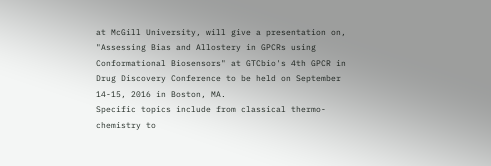at McGill University, will give a presentation on, "Assessing Bias and Allostery in GPCRs using Conformational Biosensors" at GTCbio's 4th GPCR in Drug Discovery Conference to be held on September 14-15, 2016 in Boston, MA.
Specific topics include from classical thermo-chemistry to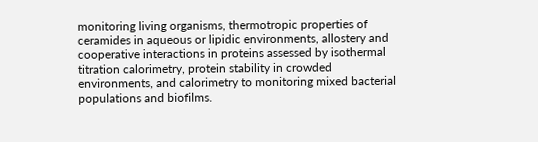monitoring living organisms, thermotropic properties of ceramides in aqueous or lipidic environments, allostery and cooperative interactions in proteins assessed by isothermal titration calorimetry, protein stability in crowded environments, and calorimetry to monitoring mixed bacterial populations and biofilms.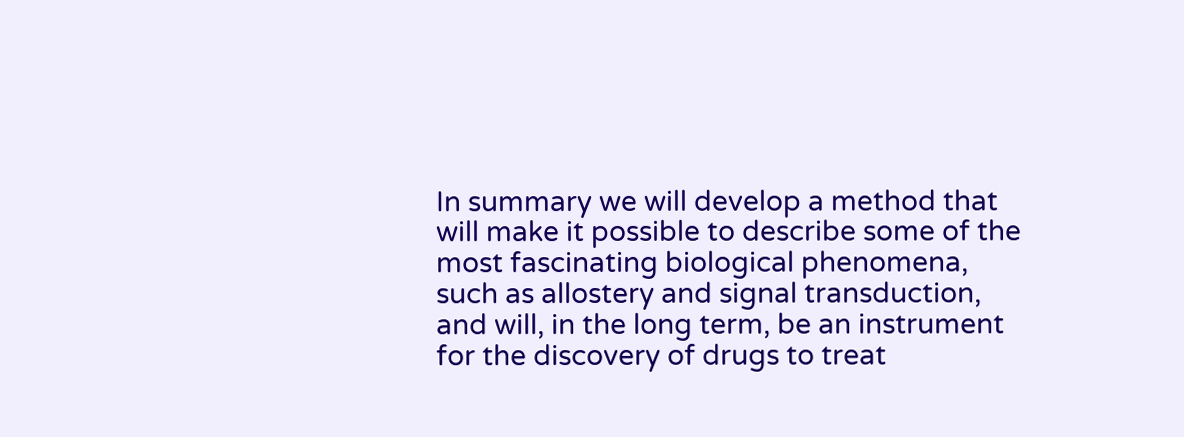In summary we will develop a method that will make it possible to describe some of the most fascinating biological phenomena, such as allostery and signal transduction, and will, in the long term, be an instrument for the discovery of drugs to treat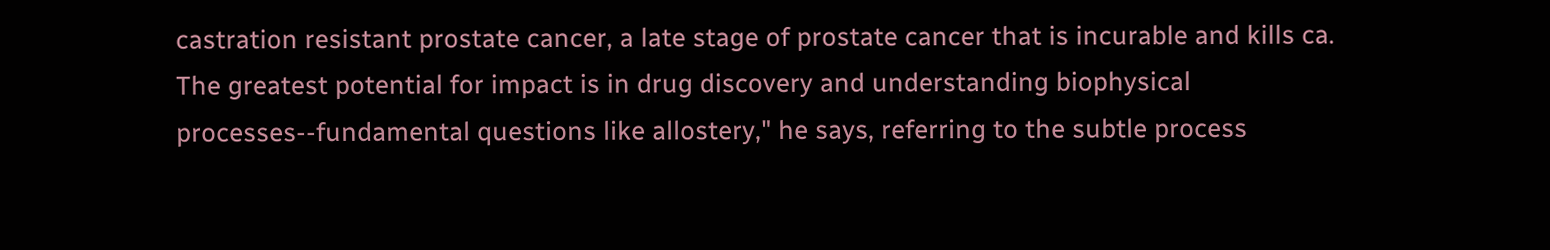castration resistant prostate cancer, a late stage of prostate cancer that is incurable and kills ca.
The greatest potential for impact is in drug discovery and understanding biophysical processes--fundamental questions like allostery," he says, referring to the subtle process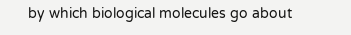by which biological molecules go about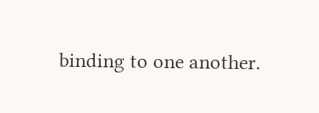binding to one another.